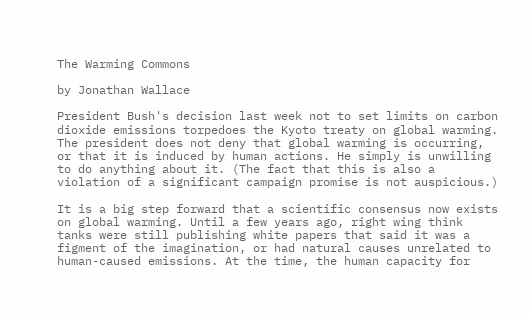The Warming Commons

by Jonathan Wallace

President Bush's decision last week not to set limits on carbon dioxide emissions torpedoes the Kyoto treaty on global warming. The president does not deny that global warming is occurring, or that it is induced by human actions. He simply is unwilling to do anything about it. (The fact that this is also a violation of a significant campaign promise is not auspicious.)

It is a big step forward that a scientific consensus now exists on global warming. Until a few years ago, right wing think tanks were still publishing white papers that said it was a figment of the imagination, or had natural causes unrelated to human-caused emissions. At the time, the human capacity for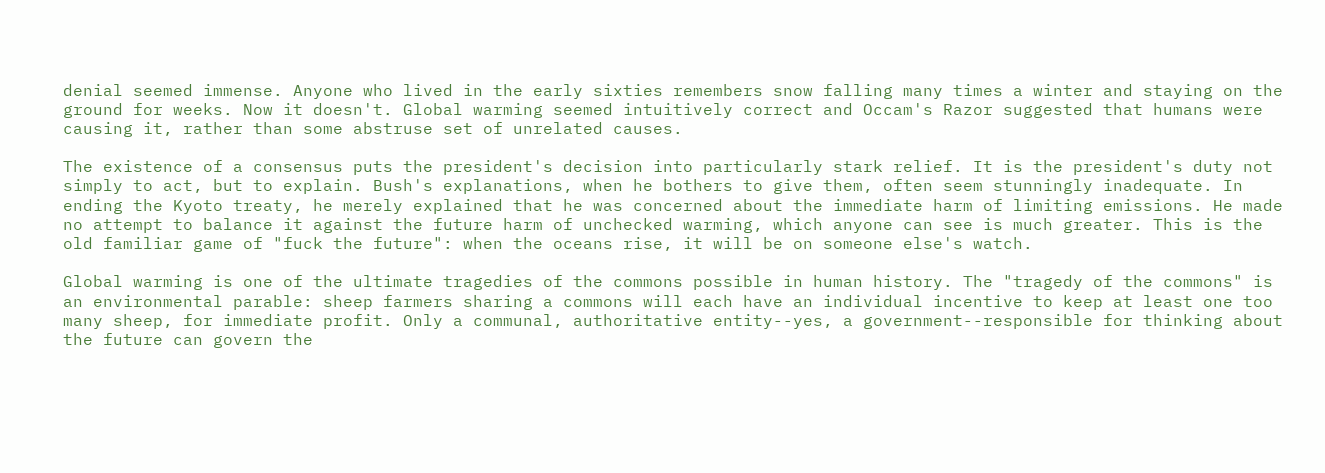denial seemed immense. Anyone who lived in the early sixties remembers snow falling many times a winter and staying on the ground for weeks. Now it doesn't. Global warming seemed intuitively correct and Occam's Razor suggested that humans were causing it, rather than some abstruse set of unrelated causes.

The existence of a consensus puts the president's decision into particularly stark relief. It is the president's duty not simply to act, but to explain. Bush's explanations, when he bothers to give them, often seem stunningly inadequate. In ending the Kyoto treaty, he merely explained that he was concerned about the immediate harm of limiting emissions. He made no attempt to balance it against the future harm of unchecked warming, which anyone can see is much greater. This is the old familiar game of "fuck the future": when the oceans rise, it will be on someone else's watch.

Global warming is one of the ultimate tragedies of the commons possible in human history. The "tragedy of the commons" is an environmental parable: sheep farmers sharing a commons will each have an individual incentive to keep at least one too many sheep, for immediate profit. Only a communal, authoritative entity--yes, a government--responsible for thinking about the future can govern the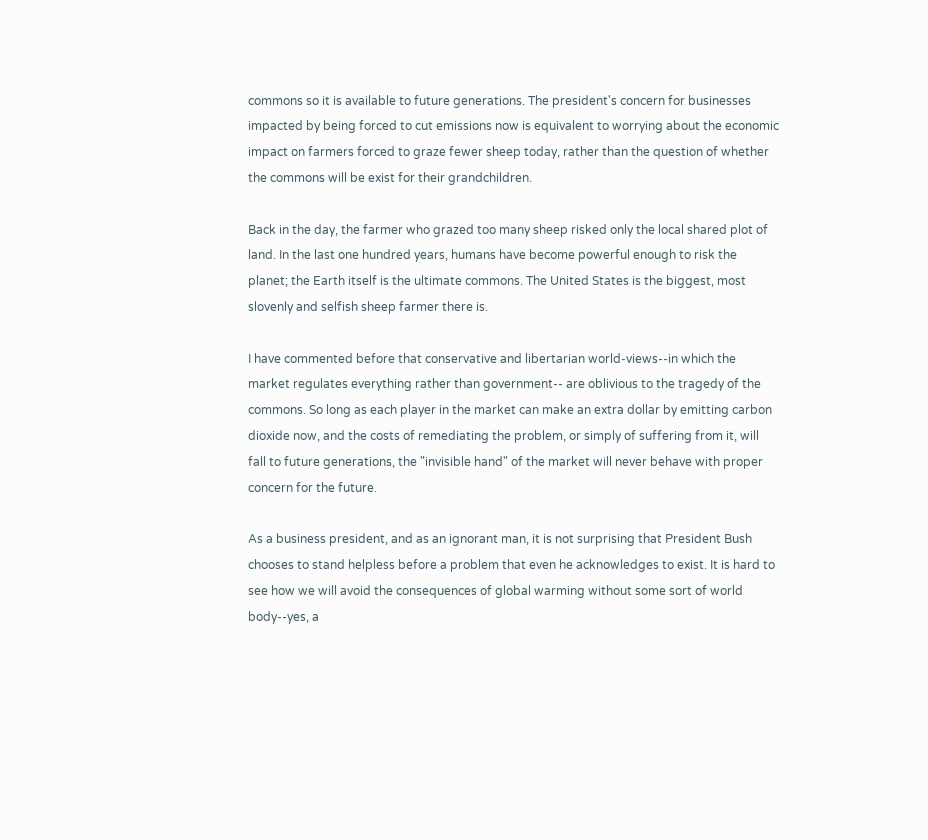commons so it is available to future generations. The president's concern for businesses impacted by being forced to cut emissions now is equivalent to worrying about the economic impact on farmers forced to graze fewer sheep today, rather than the question of whether the commons will be exist for their grandchildren.

Back in the day, the farmer who grazed too many sheep risked only the local shared plot of land. In the last one hundred years, humans have become powerful enough to risk the planet; the Earth itself is the ultimate commons. The United States is the biggest, most slovenly and selfish sheep farmer there is.

I have commented before that conservative and libertarian world-views--in which the market regulates everything rather than government-- are oblivious to the tragedy of the commons. So long as each player in the market can make an extra dollar by emitting carbon dioxide now, and the costs of remediating the problem, or simply of suffering from it, will fall to future generations, the "invisible hand" of the market will never behave with proper concern for the future.

As a business president, and as an ignorant man, it is not surprising that President Bush chooses to stand helpless before a problem that even he acknowledges to exist. It is hard to see how we will avoid the consequences of global warming without some sort of world body--yes, a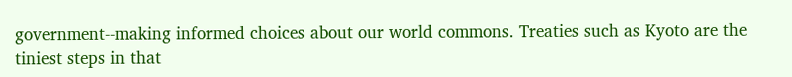government--making informed choices about our world commons. Treaties such as Kyoto are the tiniest steps in that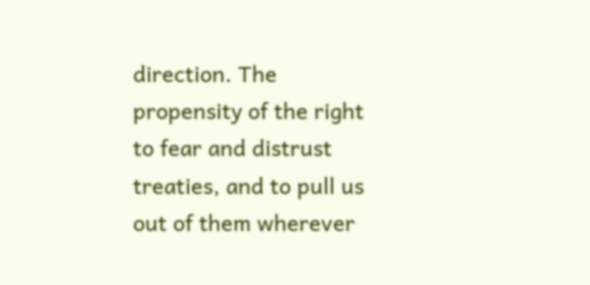direction. The propensity of the right to fear and distrust treaties, and to pull us out of them wherever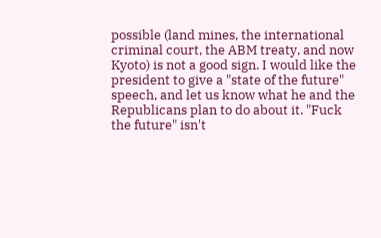possible (land mines, the international criminal court, the ABM treaty, and now Kyoto) is not a good sign. I would like the president to give a "state of the future" speech, and let us know what he and the Republicans plan to do about it. "Fuck the future" isn't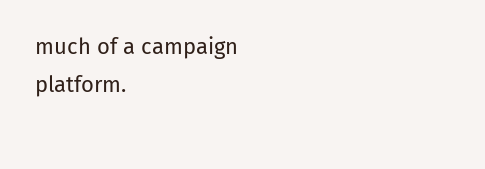much of a campaign platform.